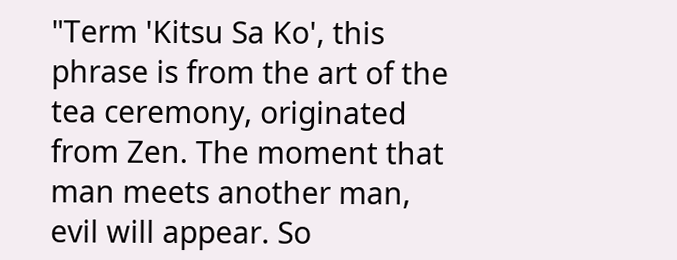"Term 'Kitsu Sa Ko', this phrase is from the art of the tea ceremony, originated from Zen. The moment that man meets another man, evil will appear. So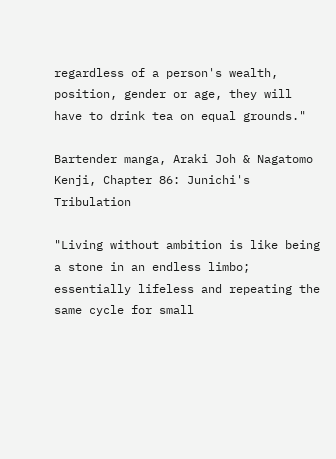regardless of a person's wealth, position, gender or age, they will have to drink tea on equal grounds."

Bartender manga, Araki Joh & Nagatomo Kenji, Chapter 86: Junichi's Tribulation

"Living without ambition is like being a stone in an endless limbo; essentially lifeless and repeating the same cycle for small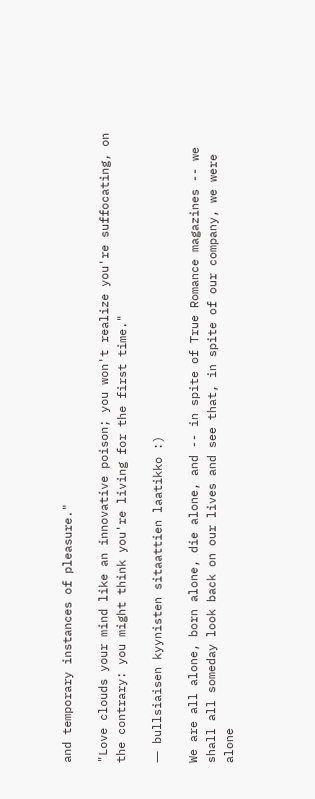and temporary instances of pleasure."

"Love clouds your mind like an innovative poison; you won't realize you're suffocating, on the contrary: you might think you're living for the first time."

― bullsiaisen kyynisten sitaattien laatikko :)

We are all alone, born alone, die alone, and -- in spite of True Romance magazines -- we shall all someday look back on our lives and see that, in spite of our company, we were alone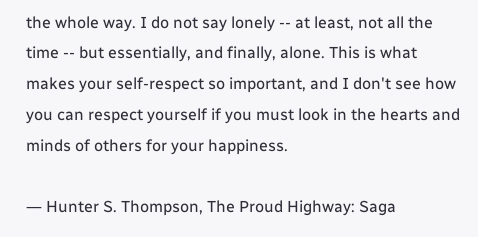the whole way. I do not say lonely -- at least, not all the time -- but essentially, and finally, alone. This is what makes your self-respect so important, and I don't see how you can respect yourself if you must look in the hearts and minds of others for your happiness.

― Hunter S. Thompson, The Proud Highway: Saga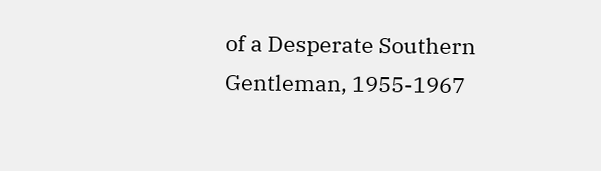of a Desperate Southern Gentleman, 1955-1967